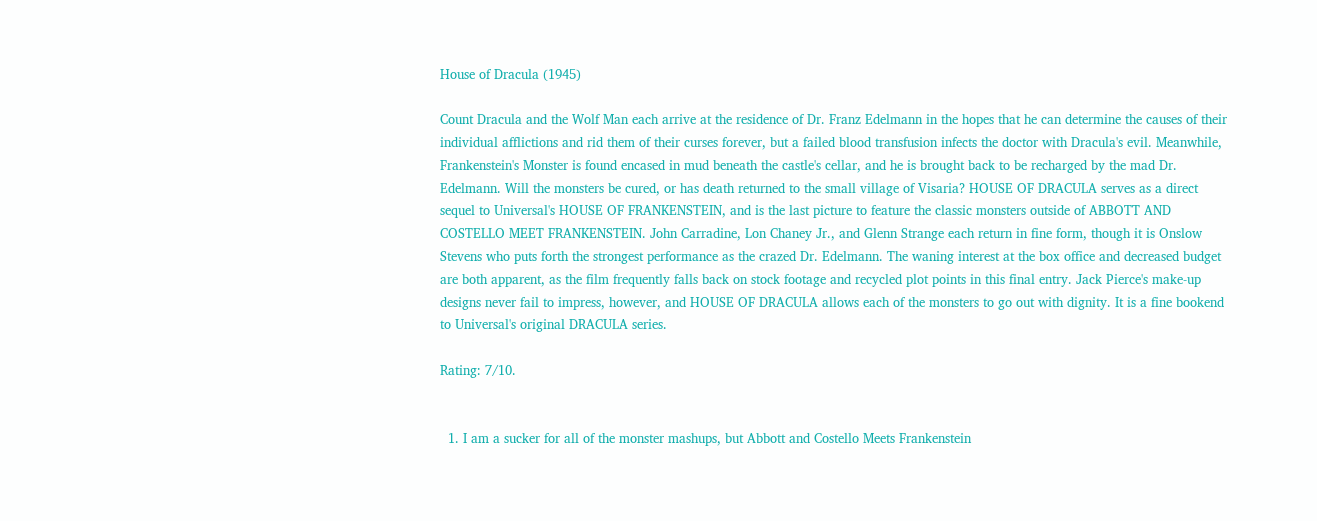House of Dracula (1945)

Count Dracula and the Wolf Man each arrive at the residence of Dr. Franz Edelmann in the hopes that he can determine the causes of their individual afflictions and rid them of their curses forever, but a failed blood transfusion infects the doctor with Dracula's evil. Meanwhile, Frankenstein's Monster is found encased in mud beneath the castle's cellar, and he is brought back to be recharged by the mad Dr. Edelmann. Will the monsters be cured, or has death returned to the small village of Visaria? HOUSE OF DRACULA serves as a direct sequel to Universal's HOUSE OF FRANKENSTEIN, and is the last picture to feature the classic monsters outside of ABBOTT AND COSTELLO MEET FRANKENSTEIN. John Carradine, Lon Chaney Jr., and Glenn Strange each return in fine form, though it is Onslow Stevens who puts forth the strongest performance as the crazed Dr. Edelmann. The waning interest at the box office and decreased budget are both apparent, as the film frequently falls back on stock footage and recycled plot points in this final entry. Jack Pierce's make-up designs never fail to impress, however, and HOUSE OF DRACULA allows each of the monsters to go out with dignity. It is a fine bookend to Universal's original DRACULA series.

Rating: 7/10.


  1. I am a sucker for all of the monster mashups, but Abbott and Costello Meets Frankenstein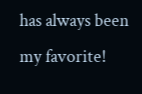has always been my favorite!